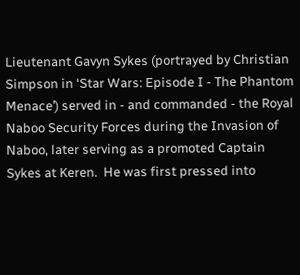Lieutenant Gavyn Sykes (portrayed by Christian Simpson in ‘Star Wars: Episode I - The Phantom Menace’) served in - and commanded - the Royal Naboo Security Forces during the Invasion of Naboo, later serving as a promoted Captain Sykes at Keren.  He was first pressed into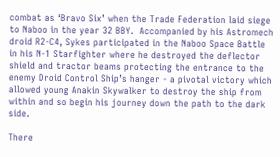combat as ‘Bravo Six’ when the Trade Federation laid siege to Naboo in the year 32 BBY.  Accompanied by his Astromech droid R2-C4, Sykes participated in the Naboo Space Battle in his N-1 Starfighter where he destroyed the deflector shield and tractor beams protecting the entrance to the enemy Droid Control Ship’s hanger - a pivotal victory which allowed young Anakin Skywalker to destroy the ship from within and so begin his journey down the path to the dark side.

There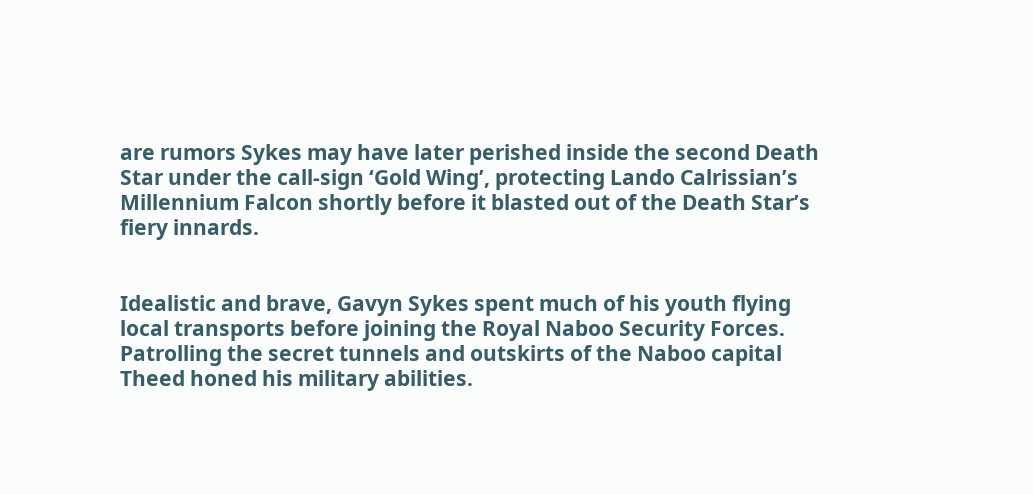are rumors Sykes may have later perished inside the second Death Star under the call-sign ‘Gold Wing’, protecting Lando Calrissian’s Millennium Falcon shortly before it blasted out of the Death Star’s fiery innards.


Idealistic and brave, Gavyn Sykes spent much of his youth flying local transports before joining the Royal Naboo Security Forces. Patrolling the secret tunnels and outskirts of the Naboo capital Theed honed his military abilities.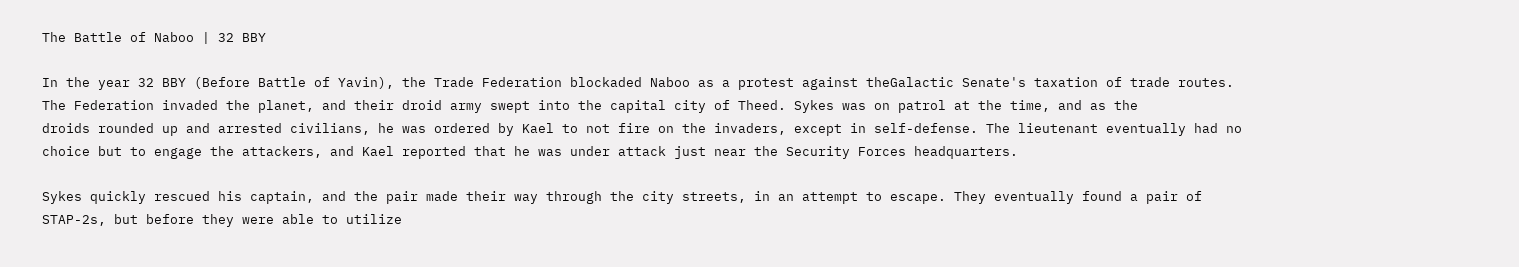The Battle of Naboo | 32 BBY

In the year 32 BBY (Before Battle of Yavin), the Trade Federation blockaded Naboo as a protest against theGalactic Senate's taxation of trade routes. The Federation invaded the planet, and their droid army swept into the capital city of Theed. Sykes was on patrol at the time, and as the
droids rounded up and arrested civilians, he was ordered by Kael to not fire on the invaders, except in self-defense. The lieutenant eventually had no choice but to engage the attackers, and Kael reported that he was under attack just near the Security Forces headquarters.

Sykes quickly rescued his captain, and the pair made their way through the city streets, in an attempt to escape. They eventually found a pair of STAP-2s, but before they were able to utilize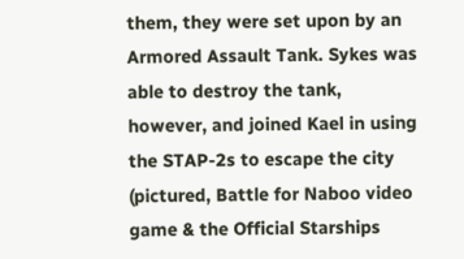them, they were set upon by an Armored Assault Tank. Sykes was able to destroy the tank, however, and joined Kael in using the STAP-2s to escape the city (pictured, Battle for Naboo video game & the Official Starships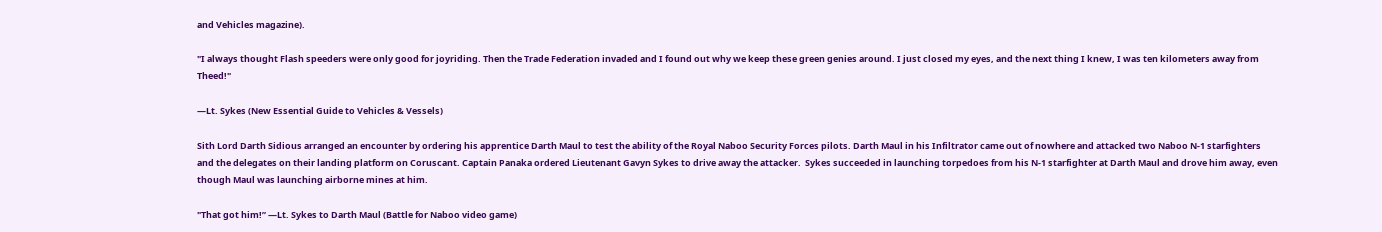and Vehicles magazine).

"I always thought Flash speeders were only good for joyriding. Then the Trade Federation invaded and I found out why we keep these green genies around. I just closed my eyes, and the next thing I knew, I was ten kilometers away from Theed!"

―Lt. Sykes (New Essential Guide to Vehicles & Vessels)

Sith Lord Darth Sidious arranged an encounter by ordering his apprentice Darth Maul to test the ability of the Royal Naboo Security Forces pilots. Darth Maul in his Infiltrator came out of nowhere and attacked two Naboo N-1 starfighters and the delegates on their landing platform on Coruscant. Captain Panaka ordered Lieutenant Gavyn Sykes to drive away the attacker.  Sykes succeeded in launching torpedoes from his N-1 starfighter at Darth Maul and drove him away, even though Maul was launching airborne mines at him.

"That got him!” ―Lt. Sykes to Darth Maul (Battle for Naboo video game)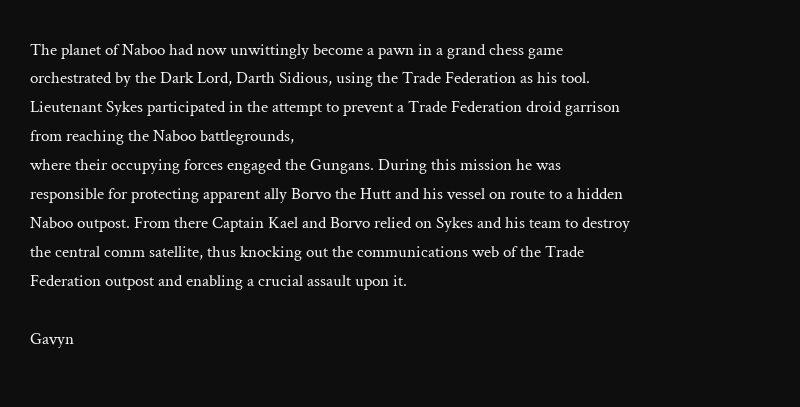The planet of Naboo had now unwittingly become a pawn in a grand chess game orchestrated by the Dark Lord, Darth Sidious, using the Trade Federation as his tool. Lieutenant Sykes participated in the attempt to prevent a Trade Federation droid garrison from reaching the Naboo battlegrounds,
where their occupying forces engaged the Gungans. During this mission he was responsible for protecting apparent ally Borvo the Hutt and his vessel on route to a hidden Naboo outpost. From there Captain Kael and Borvo relied on Sykes and his team to destroy the central comm satellite, thus knocking out the communications web of the Trade Federation outpost and enabling a crucial assault upon it.

Gavyn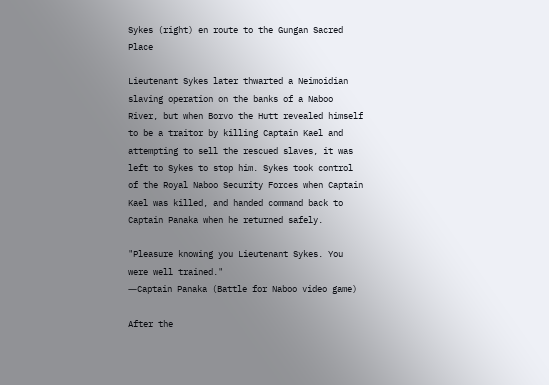Sykes (right) en route to the Gungan Sacred Place

Lieutenant Sykes later thwarted a Neimoidian slaving operation on the banks of a Naboo River, but when Borvo the Hutt revealed himself to be a traitor by killing Captain Kael and attempting to sell the rescued slaves, it was left to Sykes to stop him. Sykes took control of the Royal Naboo Security Forces when Captain Kael was killed, and handed command back to Captain Panaka when he returned safely.

"Pleasure knowing you Lieutenant Sykes. You were well trained."
―Captain Panaka (Battle for Naboo video game)

After the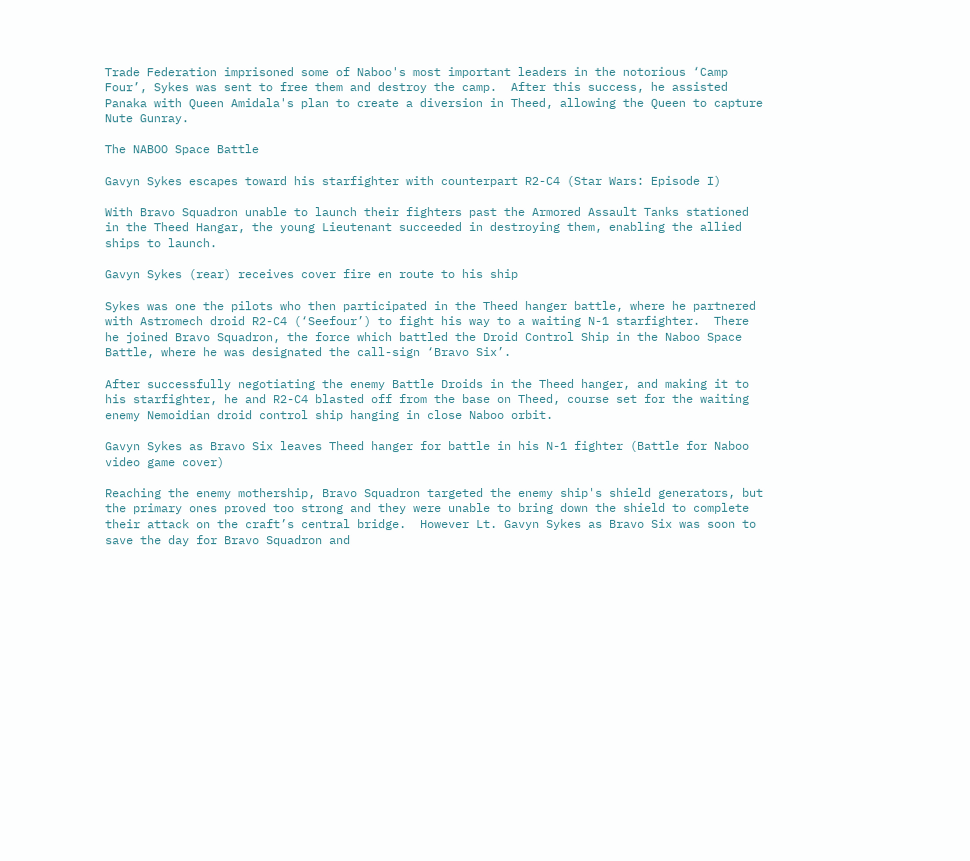Trade Federation imprisoned some of Naboo's most important leaders in the notorious ‘Camp Four’, Sykes was sent to free them and destroy the camp.  After this success, he assisted Panaka with Queen Amidala's plan to create a diversion in Theed, allowing the Queen to capture Nute Gunray.

The NABOO Space Battle

Gavyn Sykes escapes toward his starfighter with counterpart R2-C4 (Star Wars: Episode I)

With Bravo Squadron unable to launch their fighters past the Armored Assault Tanks stationed in the Theed Hangar, the young Lieutenant succeeded in destroying them, enabling the allied ships to launch.

Gavyn Sykes (rear) receives cover fire en route to his ship

Sykes was one the pilots who then participated in the Theed hanger battle, where he partnered with Astromech droid R2-C4 (‘Seefour’) to fight his way to a waiting N-1 starfighter.  There he joined Bravo Squadron, the force which battled the Droid Control Ship in the Naboo Space Battle, where he was designated the call-sign ‘Bravo Six’.

After successfully negotiating the enemy Battle Droids in the Theed hanger, and making it to his starfighter, he and R2-C4 blasted off from the base on Theed, course set for the waiting enemy Nemoidian droid control ship hanging in close Naboo orbit.

Gavyn Sykes as Bravo Six leaves Theed hanger for battle in his N-1 fighter (Battle for Naboo video game cover)

Reaching the enemy mothership, Bravo Squadron targeted the enemy ship's shield generators, but the primary ones proved too strong and they were unable to bring down the shield to complete their attack on the craft’s central bridge.  However Lt. Gavyn Sykes as Bravo Six was soon to save the day for Bravo Squadron and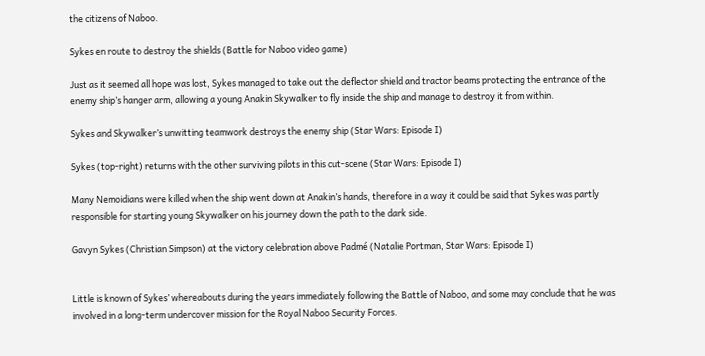the citizens of Naboo.

Sykes en route to destroy the shields (Battle for Naboo video game)

Just as it seemed all hope was lost, Sykes managed to take out the deflector shield and tractor beams protecting the entrance of the enemy ship’s hanger arm, allowing a young Anakin Skywalker to fly inside the ship and manage to destroy it from within.

Sykes and Skywalker’s unwitting teamwork destroys the enemy ship (Star Wars: Episode I)

Sykes (top-right) returns with the other surviving pilots in this cut-scene (Star Wars: Episode I)

Many Nemoidians were killed when the ship went down at Anakin’s hands, therefore in a way it could be said that Sykes was partly responsible for starting young Skywalker on his journey down the path to the dark side.

Gavyn Sykes (Christian Simpson) at the victory celebration above Padmé (Natalie Portman, Star Wars: Episode I)


Little is known of Sykes’ whereabouts during the years immediately following the Battle of Naboo, and some may conclude that he was involved in a long-term undercover mission for the Royal Naboo Security Forces.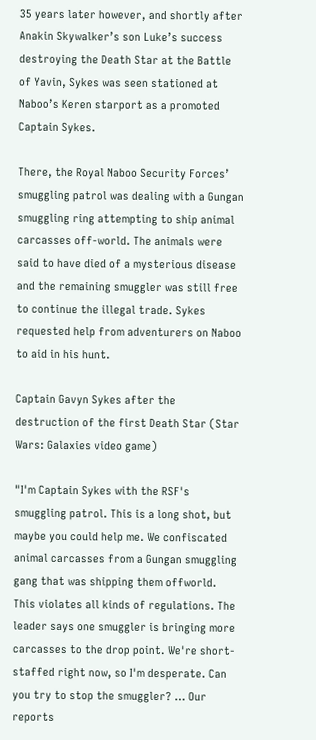35 years later however, and shortly after Anakin Skywalker’s son Luke’s success destroying the Death Star at the Battle of Yavin, Sykes was seen stationed at Naboo’s Keren starport as a promoted Captain Sykes.

There, the Royal Naboo Security Forces’ smuggling patrol was dealing with a Gungan smuggling ring attempting to ship animal carcasses off-world. The animals were said to have died of a mysterious disease and the remaining smuggler was still free to continue the illegal trade. Sykes requested help from adventurers on Naboo to aid in his hunt.

Captain Gavyn Sykes after the destruction of the first Death Star (Star Wars: Galaxies video game)

"I'm Captain Sykes with the RSF's smuggling patrol. This is a long shot, but maybe you could help me. We confiscated animal carcasses from a Gungan smuggling gang that was shipping them offworld. This violates all kinds of regulations. The leader says one smuggler is bringing more carcasses to the drop point. We're short-staffed right now, so I'm desperate. Can you try to stop the smuggler? … Our reports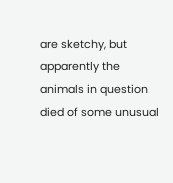are sketchy, but apparently the animals in question died of some unusual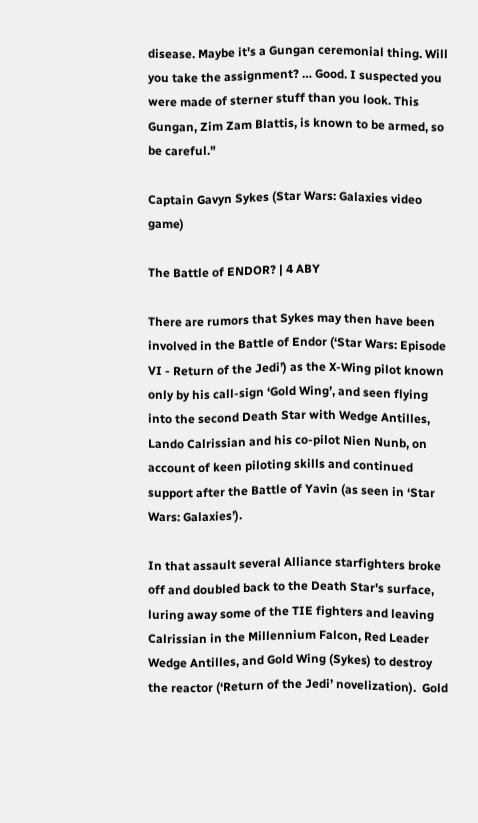disease. Maybe it's a Gungan ceremonial thing. Will you take the assignment? … Good. I suspected you were made of sterner stuff than you look. This Gungan, Zim Zam Blattis, is known to be armed, so be careful."

Captain Gavyn Sykes (Star Wars: Galaxies video game)

The Battle of ENDOR? | 4 ABY

There are rumors that Sykes may then have been involved in the Battle of Endor (‘Star Wars: Episode VI - Return of the Jedi’) as the X-Wing pilot known only by his call-sign ‘Gold Wing’, and seen flying into the second Death Star with Wedge Antilles, Lando Calrissian and his co-pilot Nien Nunb, on account of keen piloting skills and continued support after the Battle of Yavin (as seen in ‘Star Wars: Galaxies’).

In that assault several Alliance starfighters broke off and doubled back to the Death Star's surface, luring away some of the TIE fighters and leaving Calrissian in the Millennium Falcon, Red Leader Wedge Antilles, and Gold Wing (Sykes) to destroy the reactor (‘Return of the Jedi’ novelization).  Gold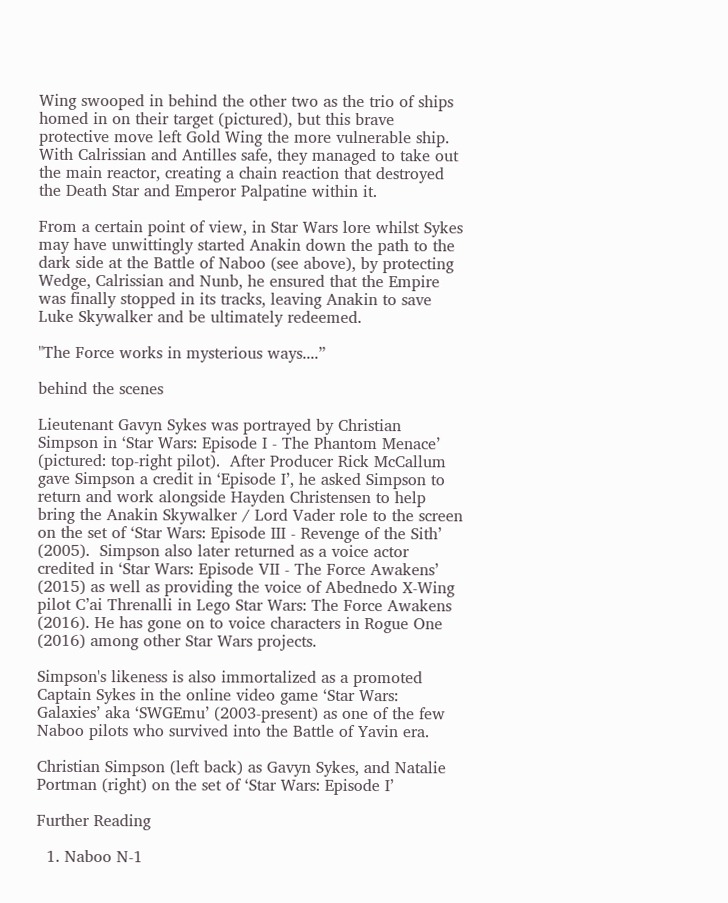Wing swooped in behind the other two as the trio of ships homed in on their target (pictured), but this brave protective move left Gold Wing the more vulnerable ship.  With Calrissian and Antilles safe, they managed to take out the main reactor, creating a chain reaction that destroyed the Death Star and Emperor Palpatine within it.

From a certain point of view, in Star Wars lore whilst Sykes may have unwittingly started Anakin down the path to the dark side at the Battle of Naboo (see above), by protecting Wedge, Calrissian and Nunb, he ensured that the Empire was finally stopped in its tracks, leaving Anakin to save Luke Skywalker and be ultimately redeemed.

"The Force works in mysterious ways....”

behind the scenes

Lieutenant Gavyn Sykes was portrayed by Christian Simpson in ‘Star Wars: Episode I - The Phantom Menace’ (pictured: top-right pilot).  After Producer Rick McCallum gave Simpson a credit in ‘Episode I’, he asked Simpson to return and work alongside Hayden Christensen to help bring the Anakin Skywalker / Lord Vader role to the screen on the set of ‘Star Wars: Episode III - Revenge of the Sith’ (2005).  Simpson also later returned as a voice actor credited in ‘Star Wars: Episode VII - The Force Awakens’ (2015) as well as providing the voice of Abednedo X-Wing pilot C’ai Threnalli in Lego Star Wars: The Force Awakens (2016). He has gone on to voice characters in Rogue One (2016) among other Star Wars projects.

Simpson's likeness is also immortalized as a promoted Captain Sykes in the online video game ‘Star Wars: Galaxies’ aka ‘SWGEmu’ (2003-present) as one of the few Naboo pilots who survived into the Battle of Yavin era.

Christian Simpson (left back) as Gavyn Sykes, and Natalie Portman (right) on the set of ‘Star Wars: Episode I’

Further Reading

  1. Naboo N-1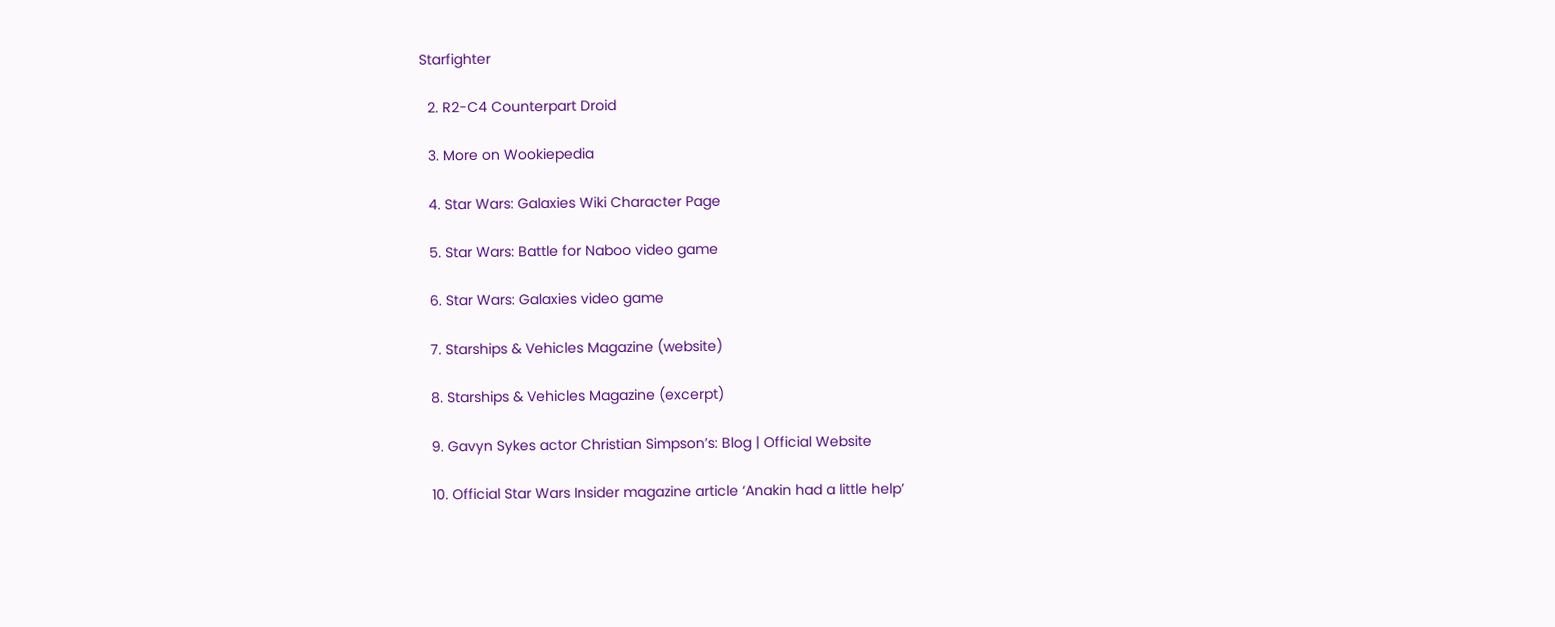Starfighter

  2. R2-C4 Counterpart Droid

  3. More on Wookiepedia

  4. Star Wars: Galaxies Wiki Character Page

  5. Star Wars: Battle for Naboo video game

  6. Star Wars: Galaxies video game

  7. Starships & Vehicles Magazine (website)

  8. Starships & Vehicles Magazine (excerpt)

  9. Gavyn Sykes actor Christian Simpson’s: Blog | Official Website

  10. Official Star Wars Insider magazine article ‘Anakin had a little help’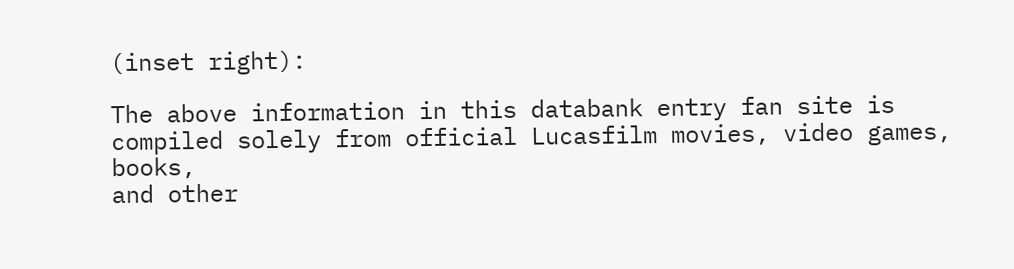(inset right):

The above information in this databank entry fan site is compiled solely from official Lucasfilm movies, video games, books,
and other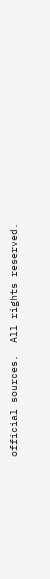official sources.  All rights reserved.